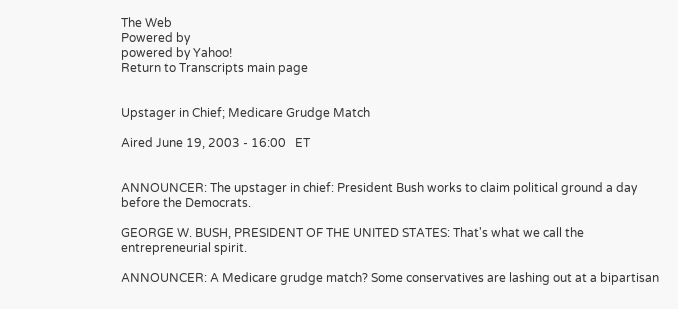The Web
Powered by
powered by Yahoo!
Return to Transcripts main page


Upstager in Chief; Medicare Grudge Match

Aired June 19, 2003 - 16:00   ET


ANNOUNCER: The upstager in chief: President Bush works to claim political ground a day before the Democrats.

GEORGE W. BUSH, PRESIDENT OF THE UNITED STATES: That's what we call the entrepreneurial spirit.

ANNOUNCER: A Medicare grudge match? Some conservatives are lashing out at a bipartisan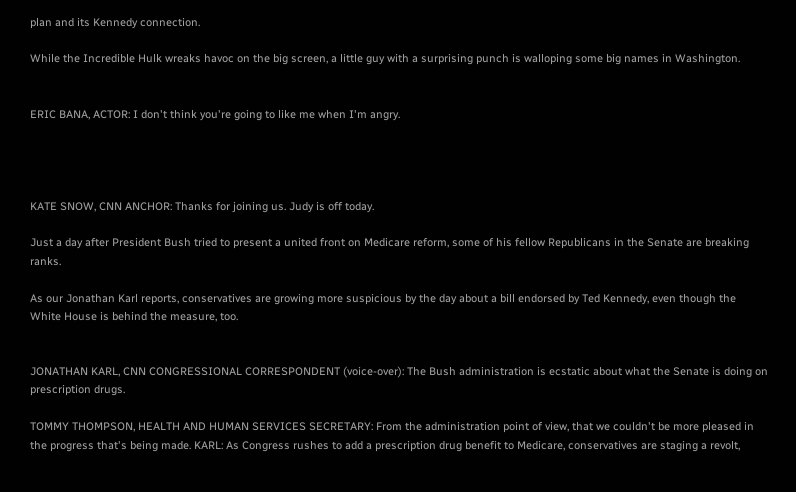plan and its Kennedy connection.

While the Incredible Hulk wreaks havoc on the big screen, a little guy with a surprising punch is walloping some big names in Washington.


ERIC BANA, ACTOR: I don't think you're going to like me when I'm angry.




KATE SNOW, CNN ANCHOR: Thanks for joining us. Judy is off today.

Just a day after President Bush tried to present a united front on Medicare reform, some of his fellow Republicans in the Senate are breaking ranks.

As our Jonathan Karl reports, conservatives are growing more suspicious by the day about a bill endorsed by Ted Kennedy, even though the White House is behind the measure, too.


JONATHAN KARL, CNN CONGRESSIONAL CORRESPONDENT (voice-over): The Bush administration is ecstatic about what the Senate is doing on prescription drugs.

TOMMY THOMPSON, HEALTH AND HUMAN SERVICES SECRETARY: From the administration point of view, that we couldn't be more pleased in the progress that's being made. KARL: As Congress rushes to add a prescription drug benefit to Medicare, conservatives are staging a revolt,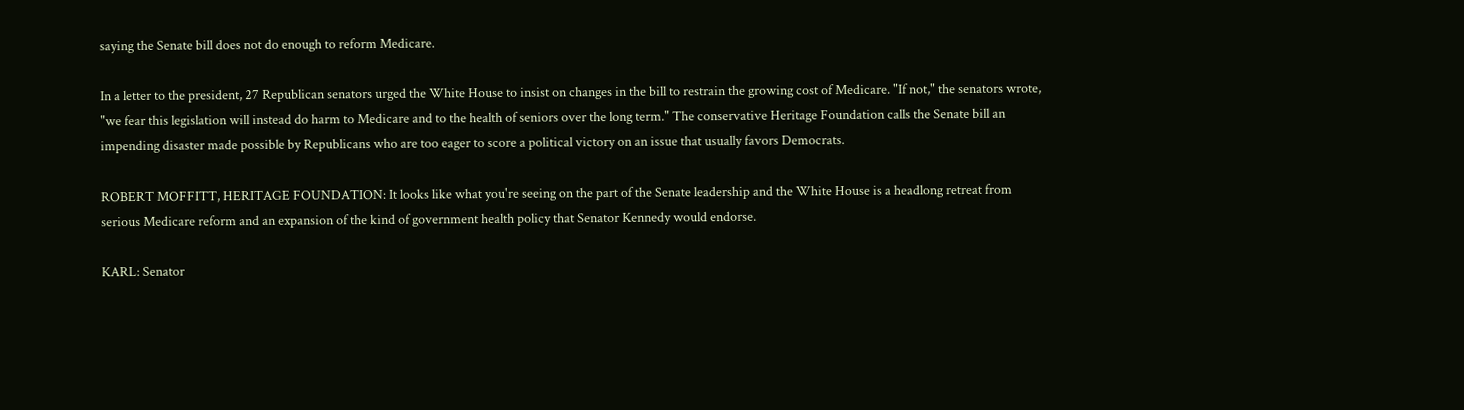saying the Senate bill does not do enough to reform Medicare.

In a letter to the president, 27 Republican senators urged the White House to insist on changes in the bill to restrain the growing cost of Medicare. "If not," the senators wrote, "we fear this legislation will instead do harm to Medicare and to the health of seniors over the long term." The conservative Heritage Foundation calls the Senate bill an impending disaster made possible by Republicans who are too eager to score a political victory on an issue that usually favors Democrats.

ROBERT MOFFITT, HERITAGE FOUNDATION: It looks like what you're seeing on the part of the Senate leadership and the White House is a headlong retreat from serious Medicare reform and an expansion of the kind of government health policy that Senator Kennedy would endorse.

KARL: Senator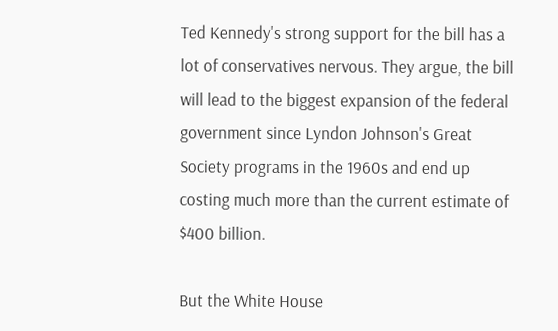Ted Kennedy's strong support for the bill has a lot of conservatives nervous. They argue, the bill will lead to the biggest expansion of the federal government since Lyndon Johnson's Great Society programs in the 1960s and end up costing much more than the current estimate of $400 billion.

But the White House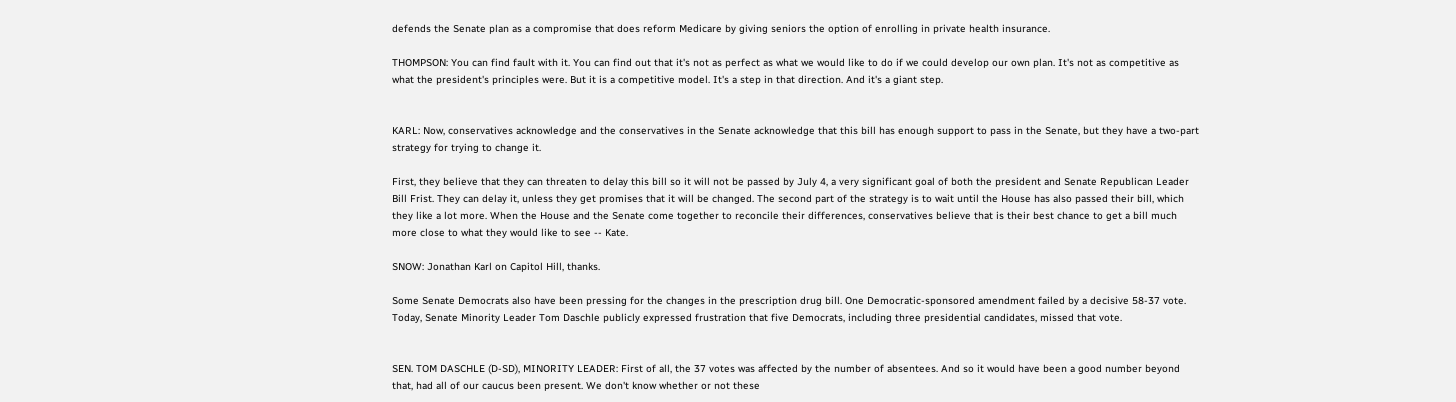defends the Senate plan as a compromise that does reform Medicare by giving seniors the option of enrolling in private health insurance.

THOMPSON: You can find fault with it. You can find out that it's not as perfect as what we would like to do if we could develop our own plan. It's not as competitive as what the president's principles were. But it is a competitive model. It's a step in that direction. And it's a giant step.


KARL: Now, conservatives acknowledge and the conservatives in the Senate acknowledge that this bill has enough support to pass in the Senate, but they have a two-part strategy for trying to change it.

First, they believe that they can threaten to delay this bill so it will not be passed by July 4, a very significant goal of both the president and Senate Republican Leader Bill Frist. They can delay it, unless they get promises that it will be changed. The second part of the strategy is to wait until the House has also passed their bill, which they like a lot more. When the House and the Senate come together to reconcile their differences, conservatives believe that is their best chance to get a bill much more close to what they would like to see -- Kate.

SNOW: Jonathan Karl on Capitol Hill, thanks.

Some Senate Democrats also have been pressing for the changes in the prescription drug bill. One Democratic-sponsored amendment failed by a decisive 58-37 vote. Today, Senate Minority Leader Tom Daschle publicly expressed frustration that five Democrats, including three presidential candidates, missed that vote.


SEN. TOM DASCHLE (D-SD), MINORITY LEADER: First of all, the 37 votes was affected by the number of absentees. And so it would have been a good number beyond that, had all of our caucus been present. We don't know whether or not these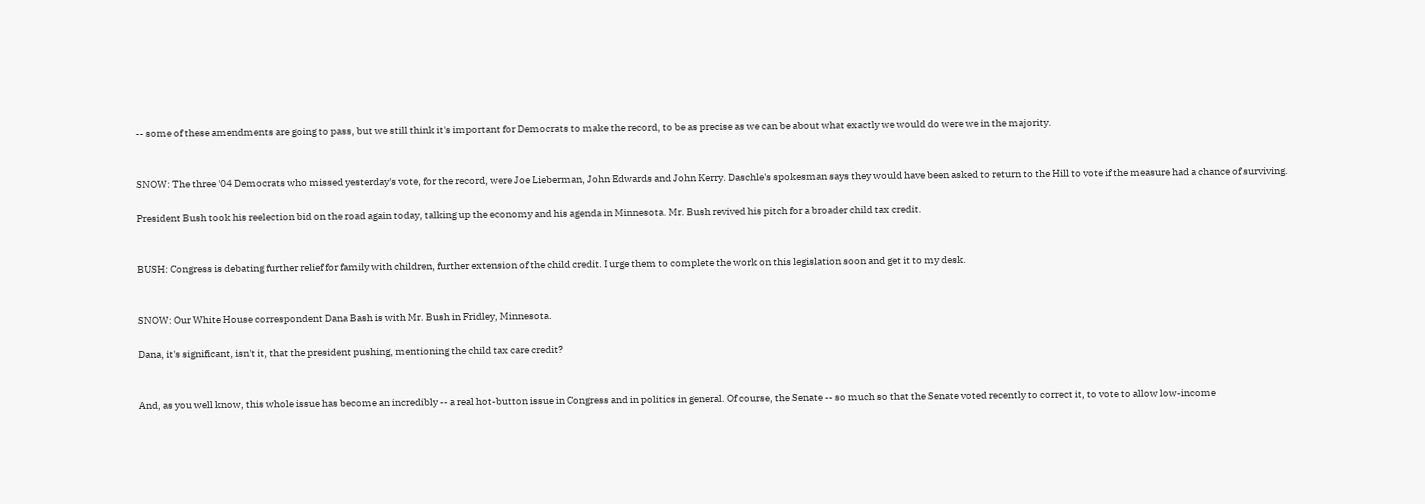-- some of these amendments are going to pass, but we still think it's important for Democrats to make the record, to be as precise as we can be about what exactly we would do were we in the majority.


SNOW: The three '04 Democrats who missed yesterday's vote, for the record, were Joe Lieberman, John Edwards and John Kerry. Daschle's spokesman says they would have been asked to return to the Hill to vote if the measure had a chance of surviving.

President Bush took his reelection bid on the road again today, talking up the economy and his agenda in Minnesota. Mr. Bush revived his pitch for a broader child tax credit.


BUSH: Congress is debating further relief for family with children, further extension of the child credit. I urge them to complete the work on this legislation soon and get it to my desk.


SNOW: Our White House correspondent Dana Bash is with Mr. Bush in Fridley, Minnesota.

Dana, it's significant, isn't it, that the president pushing, mentioning the child tax care credit?


And, as you well know, this whole issue has become an incredibly -- a real hot-button issue in Congress and in politics in general. Of course, the Senate -- so much so that the Senate voted recently to correct it, to vote to allow low-income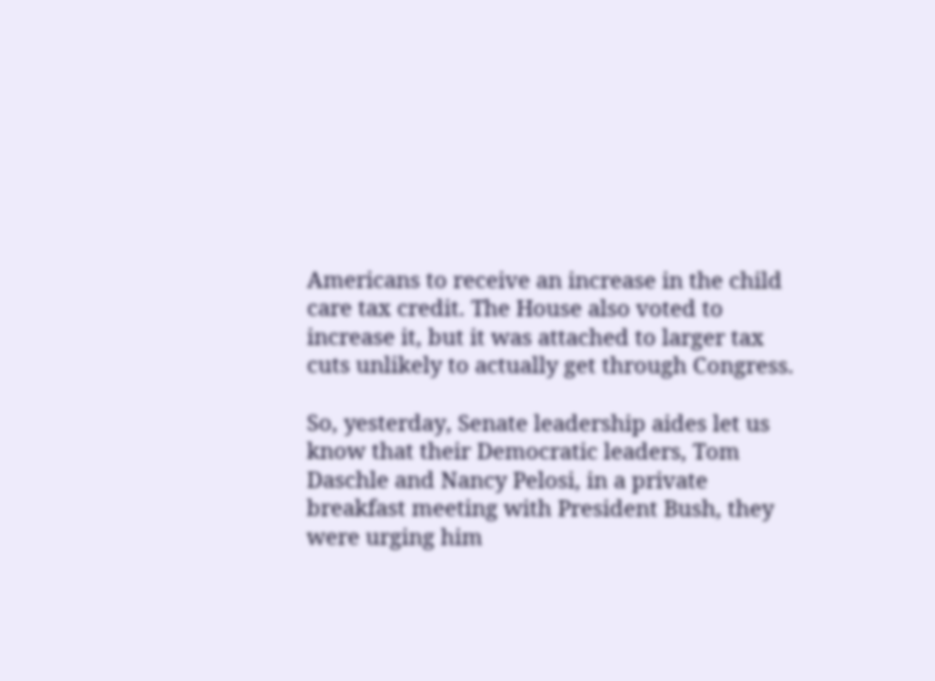Americans to receive an increase in the child care tax credit. The House also voted to increase it, but it was attached to larger tax cuts unlikely to actually get through Congress.

So, yesterday, Senate leadership aides let us know that their Democratic leaders, Tom Daschle and Nancy Pelosi, in a private breakfast meeting with President Bush, they were urging him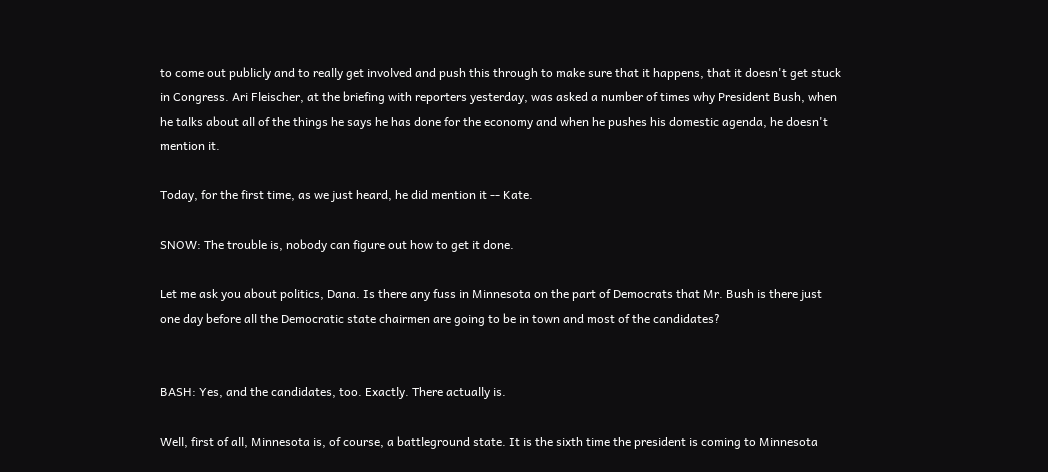to come out publicly and to really get involved and push this through to make sure that it happens, that it doesn't get stuck in Congress. Ari Fleischer, at the briefing with reporters yesterday, was asked a number of times why President Bush, when he talks about all of the things he says he has done for the economy and when he pushes his domestic agenda, he doesn't mention it.

Today, for the first time, as we just heard, he did mention it -- Kate.

SNOW: The trouble is, nobody can figure out how to get it done.

Let me ask you about politics, Dana. Is there any fuss in Minnesota on the part of Democrats that Mr. Bush is there just one day before all the Democratic state chairmen are going to be in town and most of the candidates?


BASH: Yes, and the candidates, too. Exactly. There actually is.

Well, first of all, Minnesota is, of course, a battleground state. It is the sixth time the president is coming to Minnesota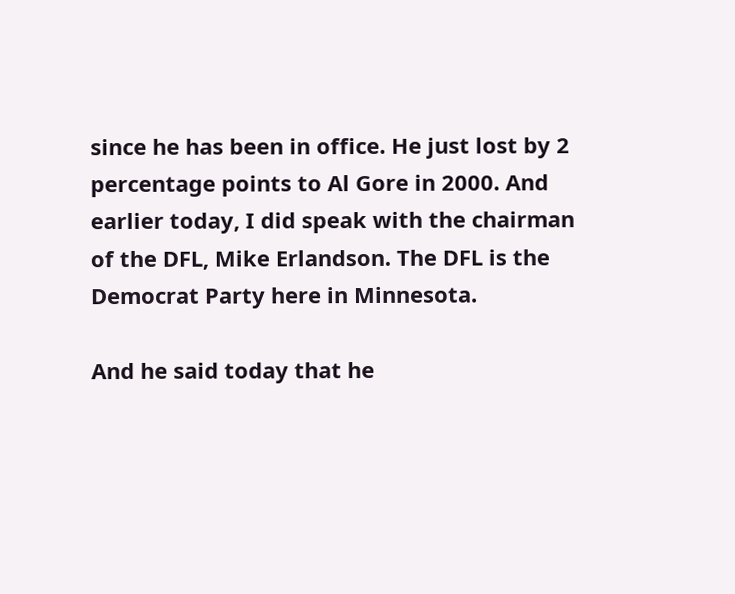since he has been in office. He just lost by 2 percentage points to Al Gore in 2000. And earlier today, I did speak with the chairman of the DFL, Mike Erlandson. The DFL is the Democrat Party here in Minnesota.

And he said today that he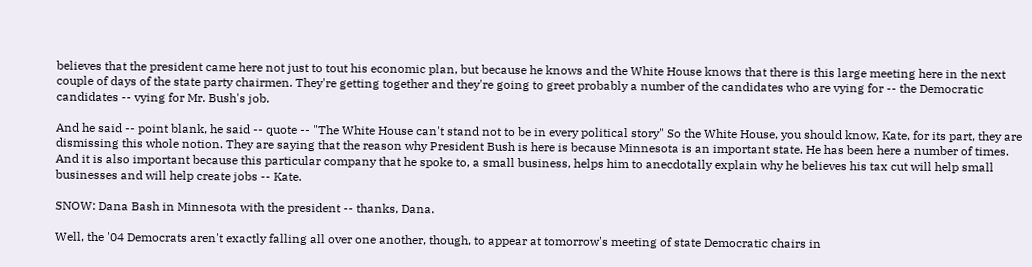believes that the president came here not just to tout his economic plan, but because he knows and the White House knows that there is this large meeting here in the next couple of days of the state party chairmen. They're getting together and they're going to greet probably a number of the candidates who are vying for -- the Democratic candidates -- vying for Mr. Bush's job.

And he said -- point blank, he said -- quote -- "The White House can't stand not to be in every political story" So the White House, you should know, Kate, for its part, they are dismissing this whole notion. They are saying that the reason why President Bush is here is because Minnesota is an important state. He has been here a number of times. And it is also important because this particular company that he spoke to, a small business, helps him to anecdotally explain why he believes his tax cut will help small businesses and will help create jobs -- Kate.

SNOW: Dana Bash in Minnesota with the president -- thanks, Dana.

Well, the '04 Democrats aren't exactly falling all over one another, though, to appear at tomorrow's meeting of state Democratic chairs in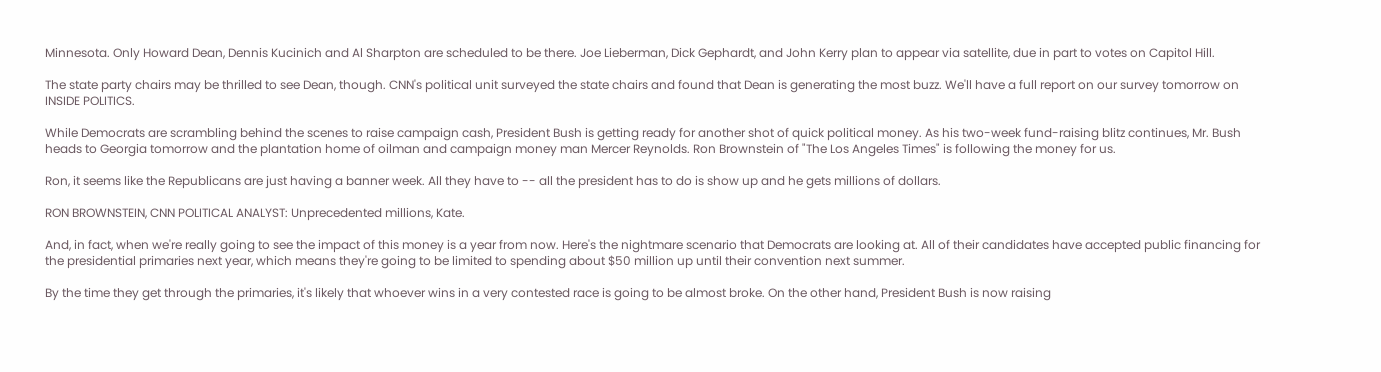Minnesota. Only Howard Dean, Dennis Kucinich and Al Sharpton are scheduled to be there. Joe Lieberman, Dick Gephardt, and John Kerry plan to appear via satellite, due in part to votes on Capitol Hill.

The state party chairs may be thrilled to see Dean, though. CNN's political unit surveyed the state chairs and found that Dean is generating the most buzz. We'll have a full report on our survey tomorrow on INSIDE POLITICS.

While Democrats are scrambling behind the scenes to raise campaign cash, President Bush is getting ready for another shot of quick political money. As his two-week fund-raising blitz continues, Mr. Bush heads to Georgia tomorrow and the plantation home of oilman and campaign money man Mercer Reynolds. Ron Brownstein of "The Los Angeles Times" is following the money for us.

Ron, it seems like the Republicans are just having a banner week. All they have to -- all the president has to do is show up and he gets millions of dollars.

RON BROWNSTEIN, CNN POLITICAL ANALYST: Unprecedented millions, Kate.

And, in fact, when we're really going to see the impact of this money is a year from now. Here's the nightmare scenario that Democrats are looking at. All of their candidates have accepted public financing for the presidential primaries next year, which means they're going to be limited to spending about $50 million up until their convention next summer.

By the time they get through the primaries, it's likely that whoever wins in a very contested race is going to be almost broke. On the other hand, President Bush is now raising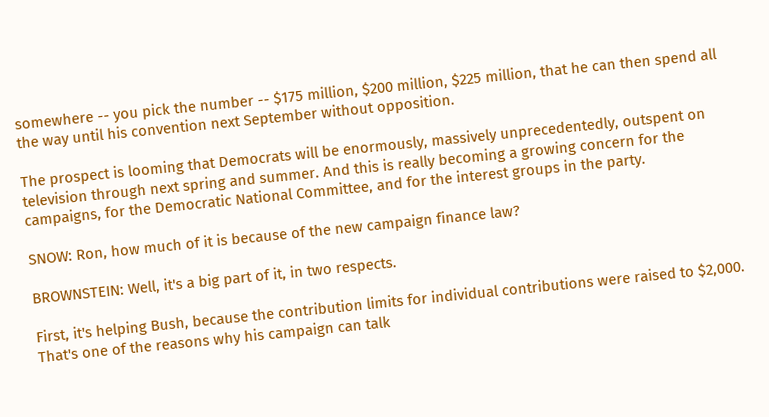somewhere -- you pick the number -- $175 million, $200 million, $225 million, that he can then spend all the way until his convention next September without opposition.

The prospect is looming that Democrats will be enormously, massively unprecedentedly, outspent on television through next spring and summer. And this is really becoming a growing concern for the campaigns, for the Democratic National Committee, and for the interest groups in the party.

SNOW: Ron, how much of it is because of the new campaign finance law?

BROWNSTEIN: Well, it's a big part of it, in two respects.

First, it's helping Bush, because the contribution limits for individual contributions were raised to $2,000. That's one of the reasons why his campaign can talk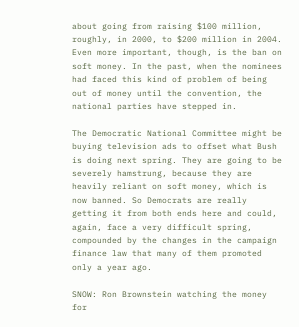about going from raising $100 million, roughly, in 2000, to $200 million in 2004. Even more important, though, is the ban on soft money. In the past, when the nominees had faced this kind of problem of being out of money until the convention, the national parties have stepped in.

The Democratic National Committee might be buying television ads to offset what Bush is doing next spring. They are going to be severely hamstrung, because they are heavily reliant on soft money, which is now banned. So Democrats are really getting it from both ends here and could, again, face a very difficult spring, compounded by the changes in the campaign finance law that many of them promoted only a year ago.

SNOW: Ron Brownstein watching the money for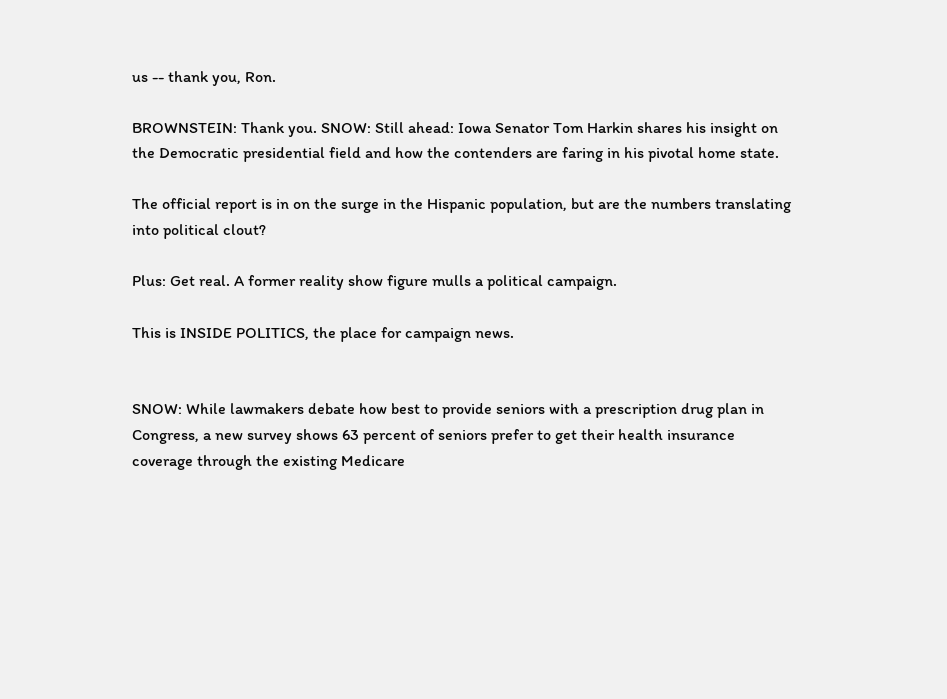us -- thank you, Ron.

BROWNSTEIN: Thank you. SNOW: Still ahead: Iowa Senator Tom Harkin shares his insight on the Democratic presidential field and how the contenders are faring in his pivotal home state.

The official report is in on the surge in the Hispanic population, but are the numbers translating into political clout?

Plus: Get real. A former reality show figure mulls a political campaign.

This is INSIDE POLITICS, the place for campaign news.


SNOW: While lawmakers debate how best to provide seniors with a prescription drug plan in Congress, a new survey shows 63 percent of seniors prefer to get their health insurance coverage through the existing Medicare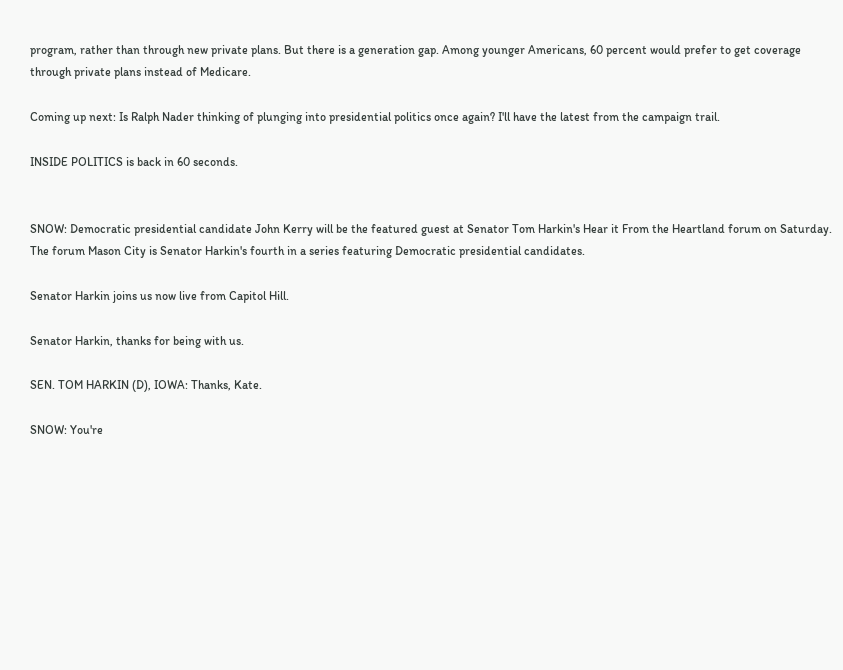program, rather than through new private plans. But there is a generation gap. Among younger Americans, 60 percent would prefer to get coverage through private plans instead of Medicare.

Coming up next: Is Ralph Nader thinking of plunging into presidential politics once again? I'll have the latest from the campaign trail.

INSIDE POLITICS is back in 60 seconds.


SNOW: Democratic presidential candidate John Kerry will be the featured guest at Senator Tom Harkin's Hear it From the Heartland forum on Saturday. The forum Mason City is Senator Harkin's fourth in a series featuring Democratic presidential candidates.

Senator Harkin joins us now live from Capitol Hill.

Senator Harkin, thanks for being with us.

SEN. TOM HARKIN (D), IOWA: Thanks, Kate.

SNOW: You're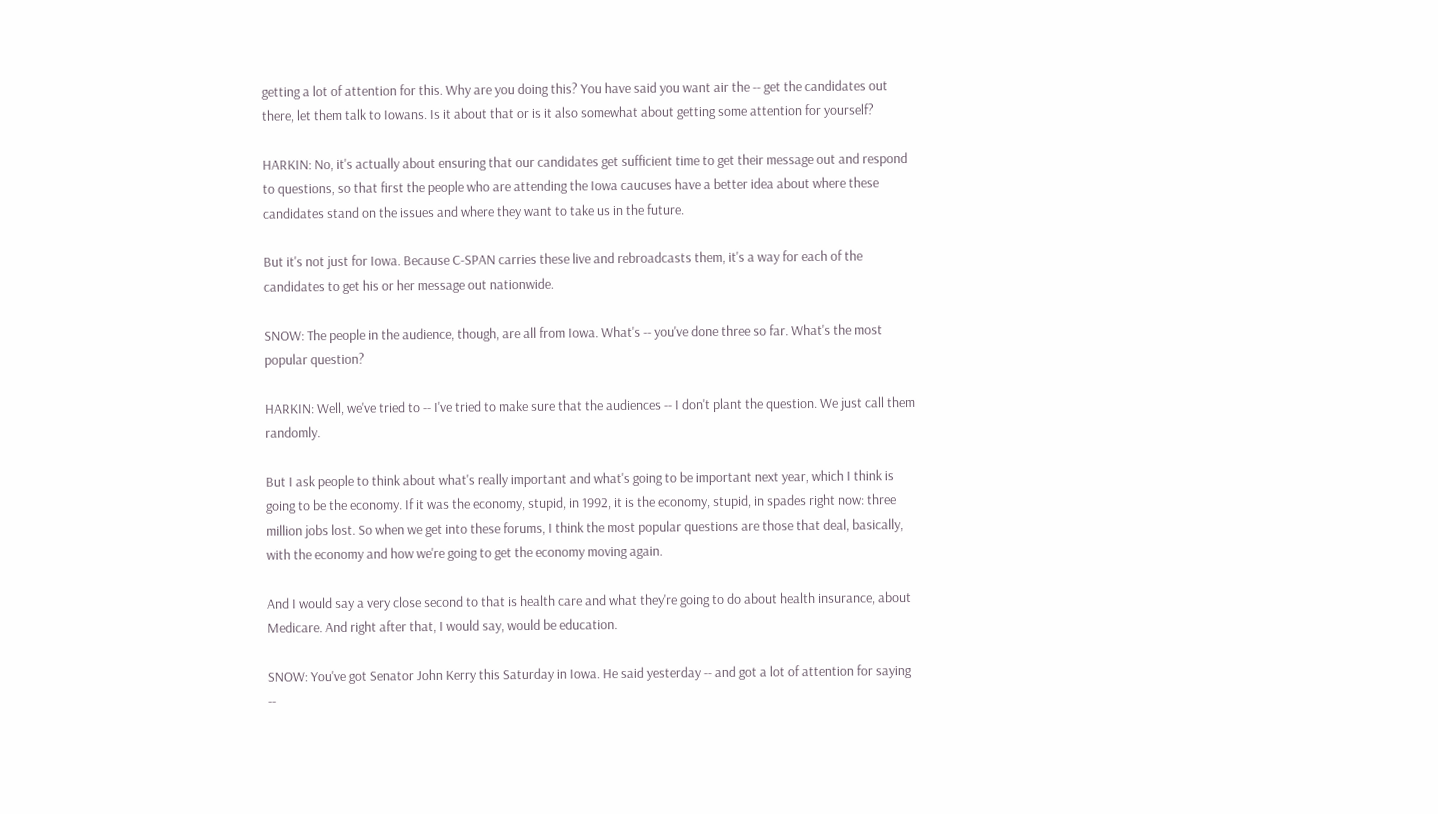getting a lot of attention for this. Why are you doing this? You have said you want air the -- get the candidates out there, let them talk to Iowans. Is it about that or is it also somewhat about getting some attention for yourself?

HARKIN: No, it's actually about ensuring that our candidates get sufficient time to get their message out and respond to questions, so that first the people who are attending the Iowa caucuses have a better idea about where these candidates stand on the issues and where they want to take us in the future.

But it's not just for Iowa. Because C-SPAN carries these live and rebroadcasts them, it's a way for each of the candidates to get his or her message out nationwide.

SNOW: The people in the audience, though, are all from Iowa. What's -- you've done three so far. What's the most popular question?

HARKIN: Well, we've tried to -- I've tried to make sure that the audiences -- I don't plant the question. We just call them randomly.

But I ask people to think about what's really important and what's going to be important next year, which I think is going to be the economy. If it was the economy, stupid, in 1992, it is the economy, stupid, in spades right now: three million jobs lost. So when we get into these forums, I think the most popular questions are those that deal, basically, with the economy and how we're going to get the economy moving again.

And I would say a very close second to that is health care and what they're going to do about health insurance, about Medicare. And right after that, I would say, would be education.

SNOW: You've got Senator John Kerry this Saturday in Iowa. He said yesterday -- and got a lot of attention for saying --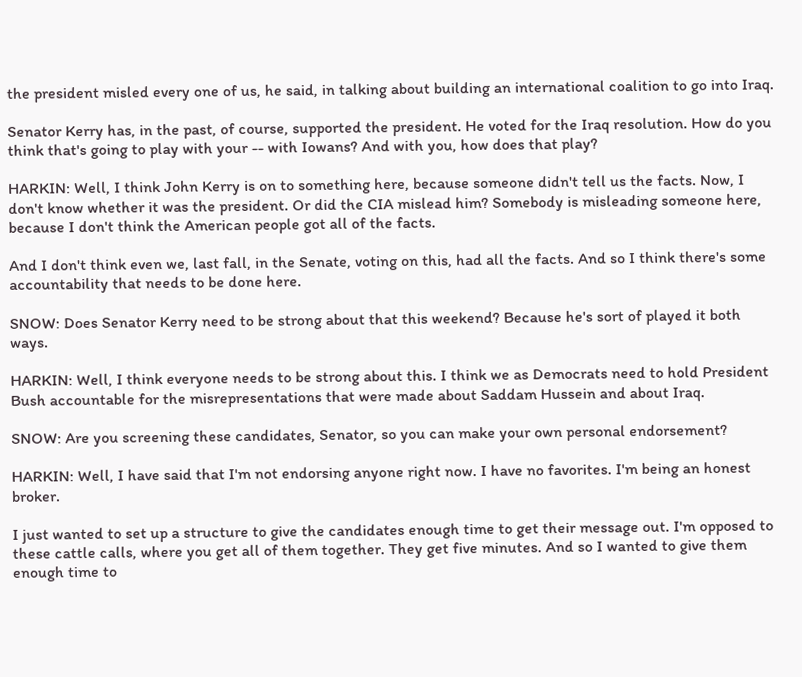the president misled every one of us, he said, in talking about building an international coalition to go into Iraq.

Senator Kerry has, in the past, of course, supported the president. He voted for the Iraq resolution. How do you think that's going to play with your -- with Iowans? And with you, how does that play?

HARKIN: Well, I think John Kerry is on to something here, because someone didn't tell us the facts. Now, I don't know whether it was the president. Or did the CIA mislead him? Somebody is misleading someone here, because I don't think the American people got all of the facts.

And I don't think even we, last fall, in the Senate, voting on this, had all the facts. And so I think there's some accountability that needs to be done here.

SNOW: Does Senator Kerry need to be strong about that this weekend? Because he's sort of played it both ways.

HARKIN: Well, I think everyone needs to be strong about this. I think we as Democrats need to hold President Bush accountable for the misrepresentations that were made about Saddam Hussein and about Iraq.

SNOW: Are you screening these candidates, Senator, so you can make your own personal endorsement?

HARKIN: Well, I have said that I'm not endorsing anyone right now. I have no favorites. I'm being an honest broker.

I just wanted to set up a structure to give the candidates enough time to get their message out. I'm opposed to these cattle calls, where you get all of them together. They get five minutes. And so I wanted to give them enough time to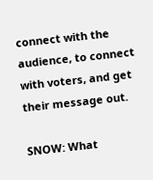connect with the audience, to connect with voters, and get their message out.

SNOW: What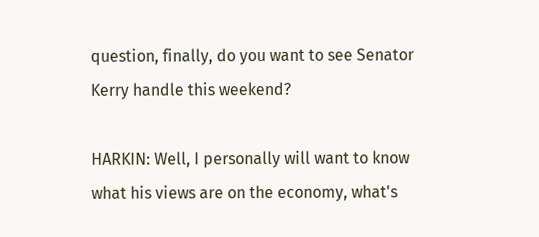question, finally, do you want to see Senator Kerry handle this weekend?

HARKIN: Well, I personally will want to know what his views are on the economy, what's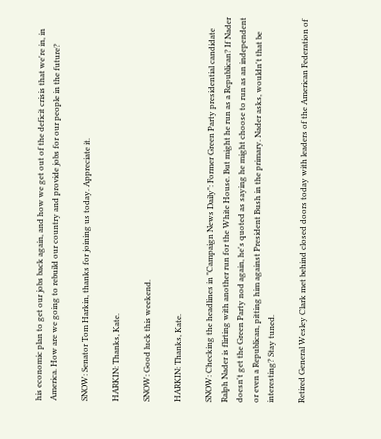his economic plan to get our jobs back again, and how we get out of the deficit crisis that we're in, in America. How are we going to rebuild our country and provide jobs for our people in the future?

SNOW: Senator Tom Harkin, thanks for joining us today. Appreciate it.

HARKIN: Thanks, Kate.

SNOW: Good luck this weekend.

HARKIN: Thanks, Kate.

SNOW: Checking the headlines in "Campaign News Daily": Former Green Party presidential candidate Ralph Nader is flirting with another run for the White House. But might he run as a Republican? If Nader doesn't get the Green Party nod again, he's quoted as saying he might choose to run as an independent or even a Republican, pitting him against President Bush in the primary. Nader asks, wouldn't that be interesting? Stay tuned.

Retired General Wesley Clark met behind closed doors today with leaders of the American Federation of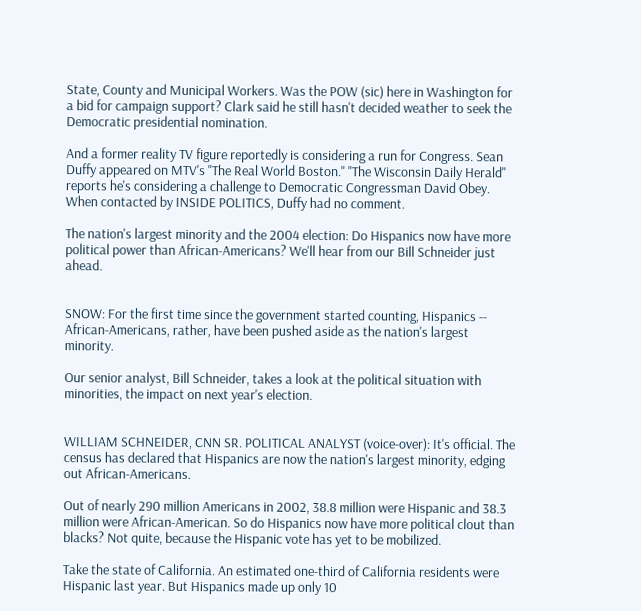State, County and Municipal Workers. Was the POW (sic) here in Washington for a bid for campaign support? Clark said he still hasn't decided weather to seek the Democratic presidential nomination.

And a former reality TV figure reportedly is considering a run for Congress. Sean Duffy appeared on MTV's "The Real World Boston." "The Wisconsin Daily Herald" reports he's considering a challenge to Democratic Congressman David Obey. When contacted by INSIDE POLITICS, Duffy had no comment.

The nation's largest minority and the 2004 election: Do Hispanics now have more political power than African-Americans? We'll hear from our Bill Schneider just ahead.


SNOW: For the first time since the government started counting, Hispanics -- African-Americans, rather, have been pushed aside as the nation's largest minority.

Our senior analyst, Bill Schneider, takes a look at the political situation with minorities, the impact on next year's election.


WILLIAM SCHNEIDER, CNN SR. POLITICAL ANALYST (voice-over): It's official. The census has declared that Hispanics are now the nation's largest minority, edging out African-Americans.

Out of nearly 290 million Americans in 2002, 38.8 million were Hispanic and 38.3 million were African-American. So do Hispanics now have more political clout than blacks? Not quite, because the Hispanic vote has yet to be mobilized.

Take the state of California. An estimated one-third of California residents were Hispanic last year. But Hispanics made up only 10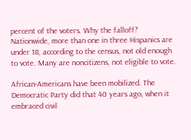percent of the voters. Why the falloff? Nationwide, more than one in three Hispanics are under 18, according to the census, not old enough to vote. Many are noncitizens, not eligible to vote.

African-Americans have been mobilized. The Democratic Party did that 40 years ago, when it embraced civil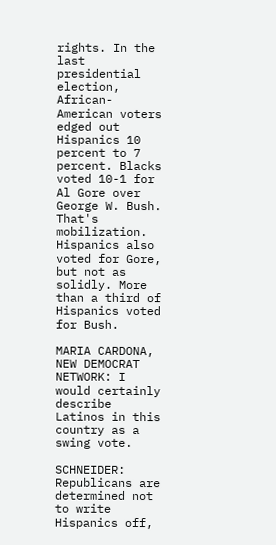rights. In the last presidential election, African-American voters edged out Hispanics 10 percent to 7 percent. Blacks voted 10-1 for Al Gore over George W. Bush. That's mobilization. Hispanics also voted for Gore, but not as solidly. More than a third of Hispanics voted for Bush.

MARIA CARDONA, NEW DEMOCRAT NETWORK: I would certainly describe Latinos in this country as a swing vote.

SCHNEIDER: Republicans are determined not to write Hispanics off,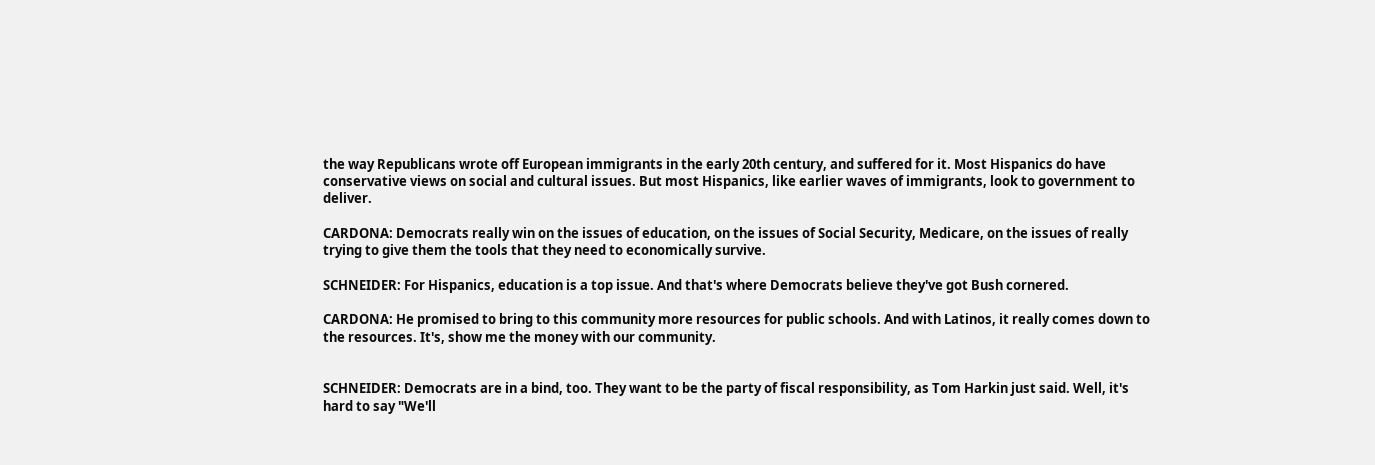the way Republicans wrote off European immigrants in the early 20th century, and suffered for it. Most Hispanics do have conservative views on social and cultural issues. But most Hispanics, like earlier waves of immigrants, look to government to deliver.

CARDONA: Democrats really win on the issues of education, on the issues of Social Security, Medicare, on the issues of really trying to give them the tools that they need to economically survive.

SCHNEIDER: For Hispanics, education is a top issue. And that's where Democrats believe they've got Bush cornered.

CARDONA: He promised to bring to this community more resources for public schools. And with Latinos, it really comes down to the resources. It's, show me the money with our community.


SCHNEIDER: Democrats are in a bind, too. They want to be the party of fiscal responsibility, as Tom Harkin just said. Well, it's hard to say "We'll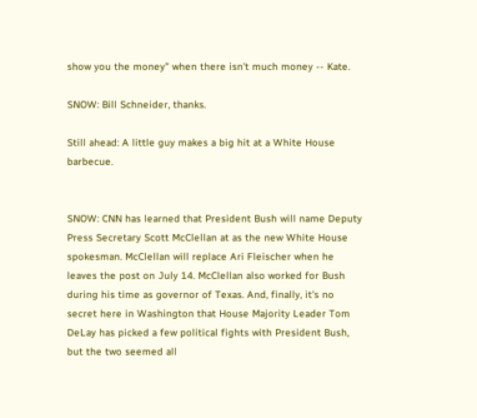show you the money" when there isn't much money -- Kate.

SNOW: Bill Schneider, thanks.

Still ahead: A little guy makes a big hit at a White House barbecue.


SNOW: CNN has learned that President Bush will name Deputy Press Secretary Scott McClellan at as the new White House spokesman. McClellan will replace Ari Fleischer when he leaves the post on July 14. McClellan also worked for Bush during his time as governor of Texas. And, finally, it's no secret here in Washington that House Majority Leader Tom DeLay has picked a few political fights with President Bush, but the two seemed all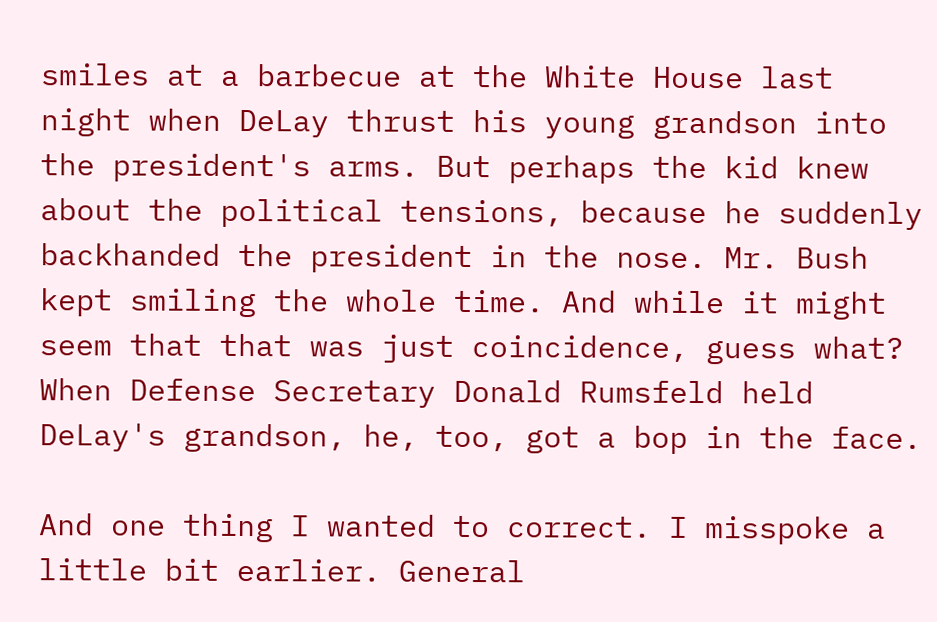smiles at a barbecue at the White House last night when DeLay thrust his young grandson into the president's arms. But perhaps the kid knew about the political tensions, because he suddenly backhanded the president in the nose. Mr. Bush kept smiling the whole time. And while it might seem that that was just coincidence, guess what? When Defense Secretary Donald Rumsfeld held DeLay's grandson, he, too, got a bop in the face.

And one thing I wanted to correct. I misspoke a little bit earlier. General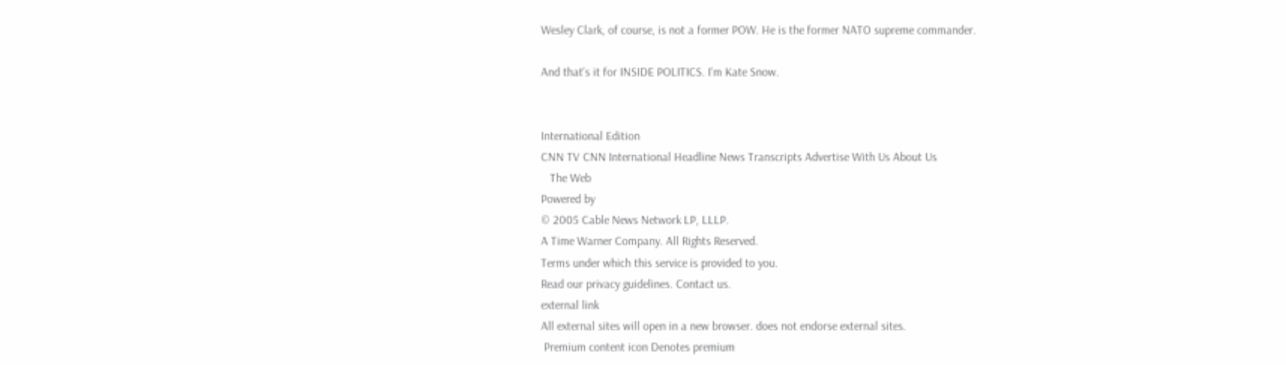Wesley Clark, of course, is not a former POW. He is the former NATO supreme commander.

And that's it for INSIDE POLITICS. I'm Kate Snow.


International Edition
CNN TV CNN International Headline News Transcripts Advertise With Us About Us
   The Web
Powered by
© 2005 Cable News Network LP, LLLP.
A Time Warner Company. All Rights Reserved.
Terms under which this service is provided to you.
Read our privacy guidelines. Contact us.
external link
All external sites will open in a new browser. does not endorse external sites.
 Premium content icon Denotes premium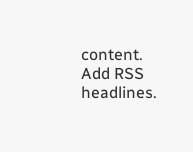content.
Add RSS headlines.